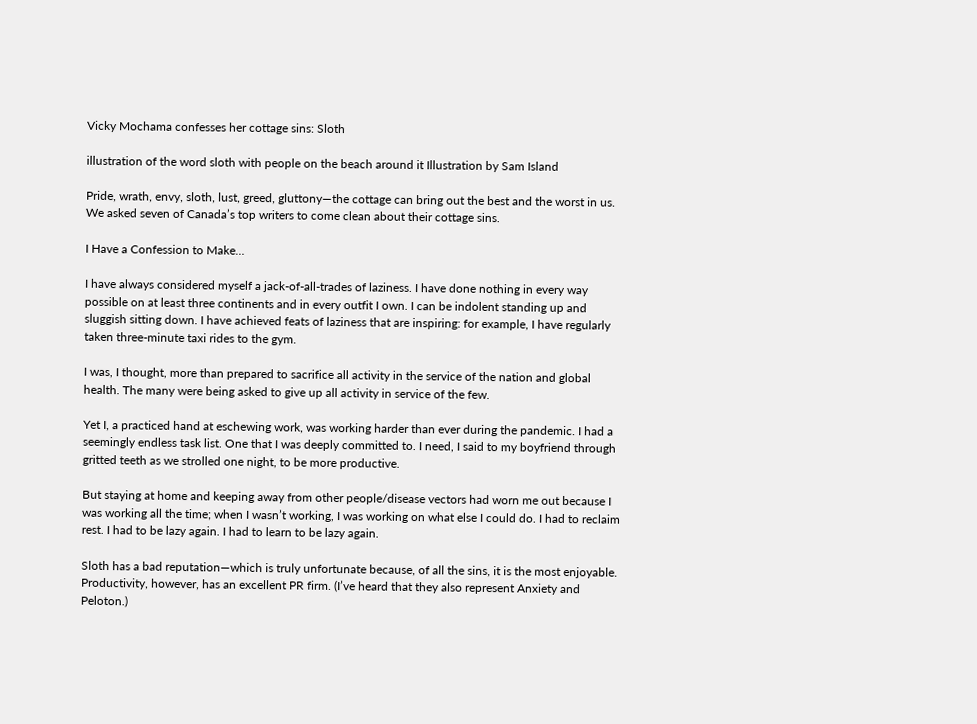Vicky Mochama confesses her cottage sins: Sloth

illustration of the word sloth with people on the beach around it Illustration by Sam Island

Pride, wrath, envy, sloth, lust, greed, gluttony—the cottage can bring out the best and the worst in us. We asked seven of Canada’s top writers to come clean about their cottage sins.

I Have a Confession to Make…

I have always considered myself a jack-of-all-trades of laziness. I have done nothing in every way possible on at least three continents and in every outfit I own. I can be indolent standing up and sluggish sitting down. I have achieved feats of laziness that are inspiring: for example, I have regularly taken three-minute taxi rides to the gym.

I was, I thought, more than prepared to sacrifice all activity in the service of the nation and global health. The many were being asked to give up all activity in service of the few.

Yet I, a practiced hand at eschewing work, was working harder than ever during the pandemic. I had a seemingly endless task list. One that I was deeply committed to. I need, I said to my boyfriend through gritted teeth as we strolled one night, to be more productive.

But staying at home and keeping away from other people/disease vectors had worn me out because I was working all the time; when I wasn’t working, I was working on what else I could do. I had to reclaim rest. I had to be lazy again. I had to learn to be lazy again.

Sloth has a bad reputation—which is truly unfortunate because, of all the sins, it is the most enjoyable. Productivity, however, has an excellent PR firm. (I’ve heard that they also represent Anxiety and Peloton.)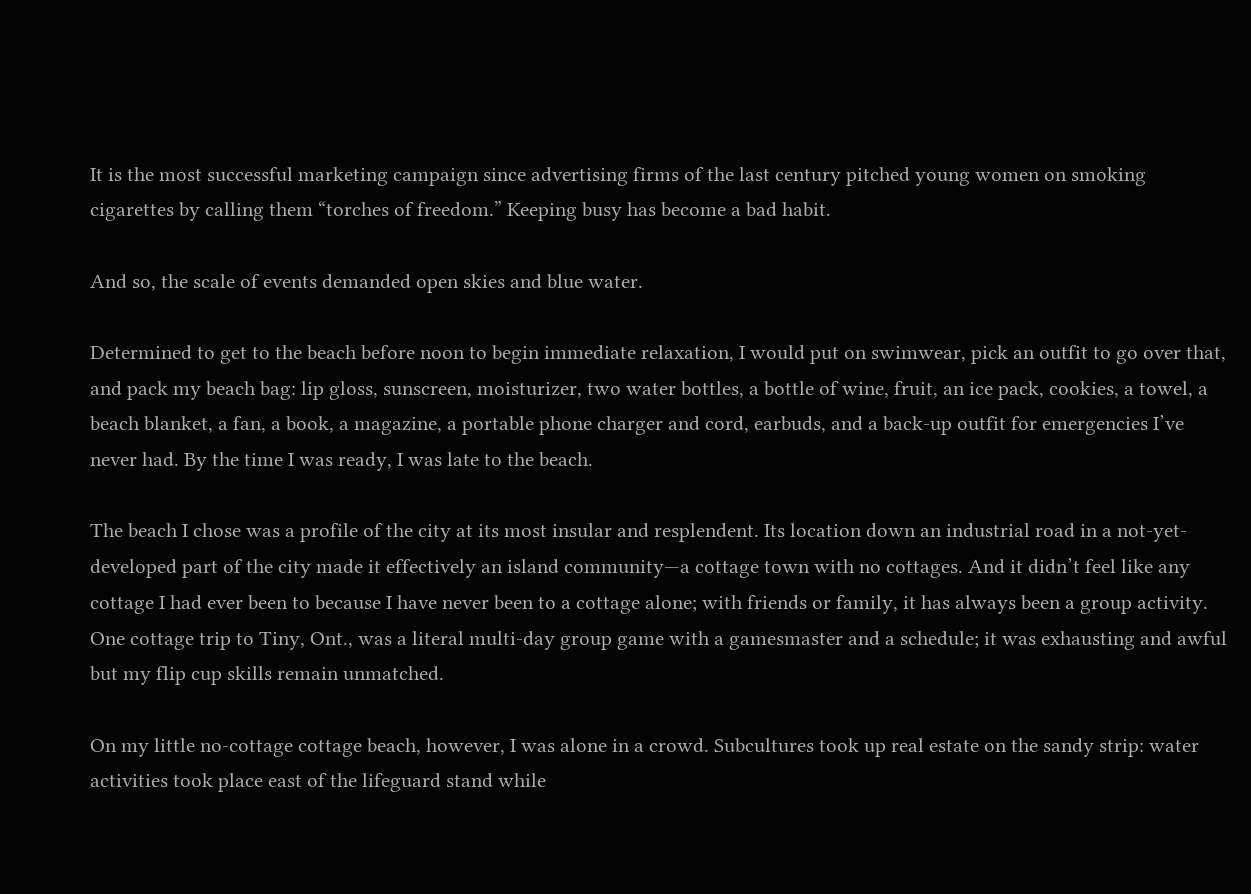It is the most successful marketing campaign since advertising firms of the last century pitched young women on smoking cigarettes by calling them “torches of freedom.” Keeping busy has become a bad habit.

And so, the scale of events demanded open skies and blue water.

Determined to get to the beach before noon to begin immediate relaxation, I would put on swimwear, pick an outfit to go over that, and pack my beach bag: lip gloss, sunscreen, moisturizer, two water bottles, a bottle of wine, fruit, an ice pack, cookies, a towel, a beach blanket, a fan, a book, a magazine, a portable phone charger and cord, earbuds, and a back-up outfit for emergencies I’ve never had. By the time I was ready, I was late to the beach.

The beach I chose was a profile of the city at its most insular and resplendent. Its location down an industrial road in a not-yet-developed part of the city made it effectively an island community—a cottage town with no cottages. And it didn’t feel like any cottage I had ever been to because I have never been to a cottage alone; with friends or family, it has always been a group activity. One cottage trip to Tiny, Ont., was a literal multi-day group game with a gamesmaster and a schedule; it was exhausting and awful but my flip cup skills remain unmatched.

On my little no-cottage cottage beach, however, I was alone in a crowd. Subcultures took up real estate on the sandy strip: water activities took place east of the lifeguard stand while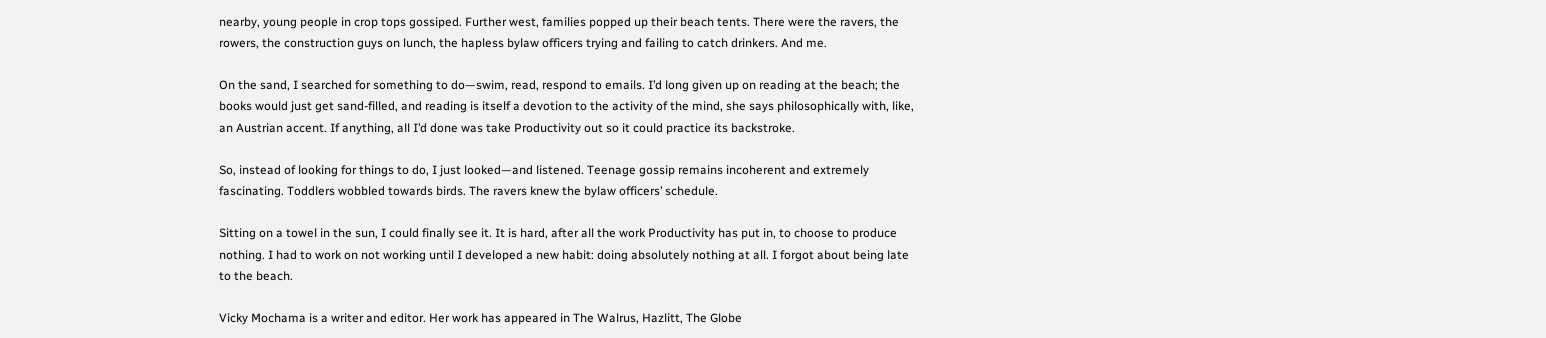nearby, young people in crop tops gossiped. Further west, families popped up their beach tents. There were the ravers, the rowers, the construction guys on lunch, the hapless bylaw officers trying and failing to catch drinkers. And me.

On the sand, I searched for something to do—swim, read, respond to emails. I’d long given up on reading at the beach; the books would just get sand-filled, and reading is itself a devotion to the activity of the mind, she says philosophically with, like, an Austrian accent. If anything, all I’d done was take Productivity out so it could practice its backstroke.

So, instead of looking for things to do, I just looked—and listened. Teenage gossip remains incoherent and extremely fascinating. Toddlers wobbled towards birds. The ravers knew the bylaw officers’ schedule.

Sitting on a towel in the sun, I could finally see it. It is hard, after all the work Productivity has put in, to choose to produce nothing. I had to work on not working until I developed a new habit: doing absolutely nothing at all. I forgot about being late to the beach.

Vicky Mochama is a writer and editor. Her work has appeared in The Walrus, Hazlitt, The Globe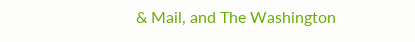& Mail, and The Washington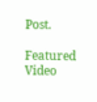Post.

Featured Video